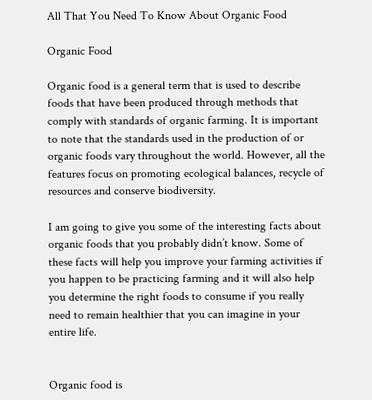All That You Need To Know About Organic Food

Organic Food

Organic food is a general term that is used to describe foods that have been produced through methods that comply with standards of organic farming. It is important to note that the standards used in the production of or organic foods vary throughout the world. However, all the features focus on promoting ecological balances, recycle of resources and conserve biodiversity.

I am going to give you some of the interesting facts about organic foods that you probably didn’t know. Some of these facts will help you improve your farming activities if you happen to be practicing farming and it will also help you determine the right foods to consume if you really need to remain healthier that you can imagine in your entire life.


Organic food is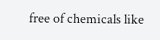free of chemicals like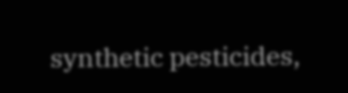synthetic pesticides,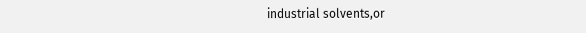industrial solvents,or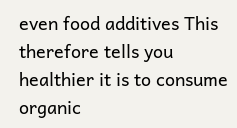even food additives This therefore tells you healthier it is to consume organic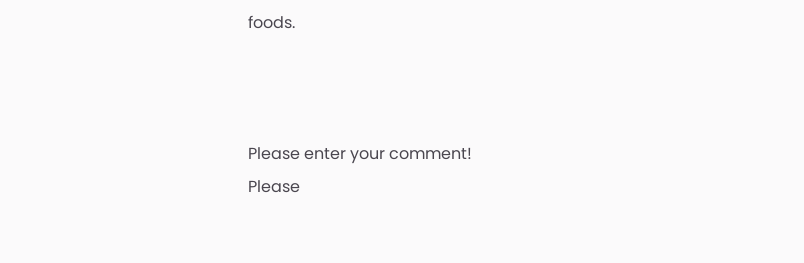foods.



Please enter your comment!
Please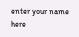enter your name here